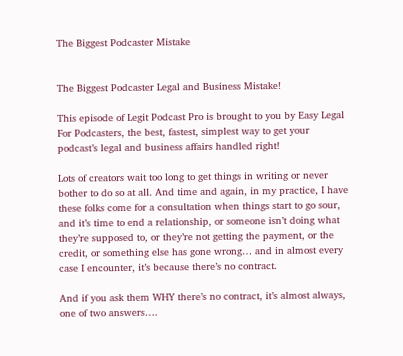The Biggest Podcaster Mistake


The Biggest Podcaster Legal and Business Mistake!

This episode of Legit Podcast Pro is brought to you by Easy Legal For Podcasters, the best, fastest, simplest way to get your podcast’s legal and business affairs handled right!

Lots of creators wait too long to get things in writing or never bother to do so at all. And time and again, in my practice, I have these folks come for a consultation when things start to go sour, and it’s time to end a relationship, or someone isn’t doing what they’re supposed to, or they’re not getting the payment, or the credit, or something else has gone wrong… and in almost every case I encounter, it’s because there’s no contract.

And if you ask them WHY there’s no contract, it’s almost always, one of two answers….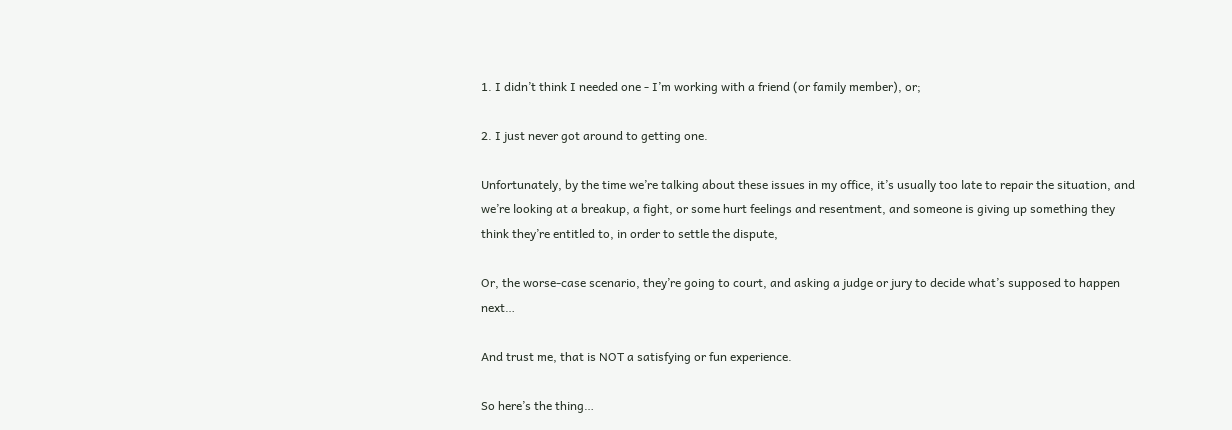1. I didn’t think I needed one - I’m working with a friend (or family member), or;

2. I just never got around to getting one.

Unfortunately, by the time we’re talking about these issues in my office, it’s usually too late to repair the situation, and we’re looking at a breakup, a fight, or some hurt feelings and resentment, and someone is giving up something they think they’re entitled to, in order to settle the dispute,

Or, the worse-case scenario, they’re going to court, and asking a judge or jury to decide what’s supposed to happen next…

And trust me, that is NOT a satisfying or fun experience.

So here’s the thing…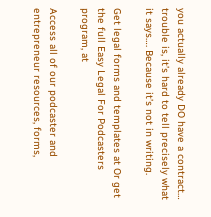you actually already DO have a contract… trouble is, it’s hard to tell precisely what it says…. Because it’s not in writing.

Get legal forms and templates at Or get the full Easy Legal For Podcasters program, at

Access all of our podcaster and entrepreneur resources, forms,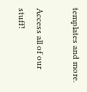templates and more.

Access all of our stuff!